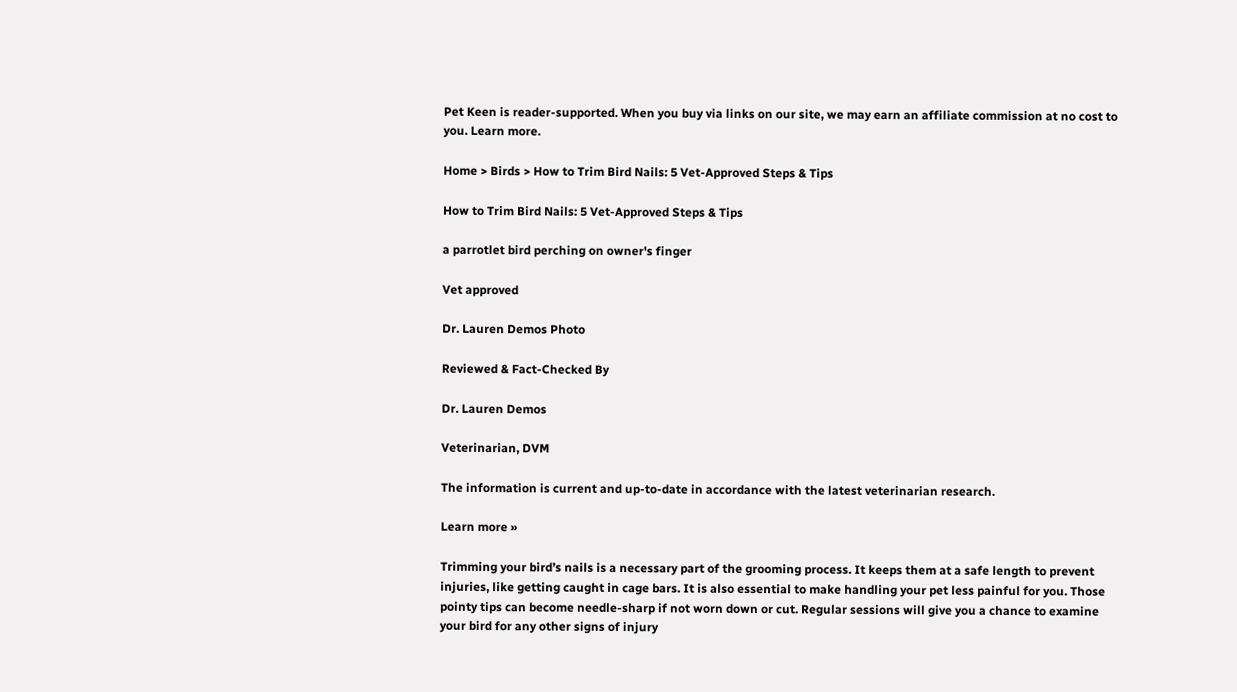Pet Keen is reader-supported. When you buy via links on our site, we may earn an affiliate commission at no cost to you. Learn more.

Home > Birds > How to Trim Bird Nails: 5 Vet-Approved Steps & Tips

How to Trim Bird Nails: 5 Vet-Approved Steps & Tips

a parrotlet bird perching on owner's finger

Vet approved

Dr. Lauren Demos Photo

Reviewed & Fact-Checked By

Dr. Lauren Demos

Veterinarian, DVM

The information is current and up-to-date in accordance with the latest veterinarian research.

Learn more »

Trimming your bird’s nails is a necessary part of the grooming process. It keeps them at a safe length to prevent injuries, like getting caught in cage bars. It is also essential to make handling your pet less painful for you. Those pointy tips can become needle-sharp if not worn down or cut. Regular sessions will give you a chance to examine your bird for any other signs of injury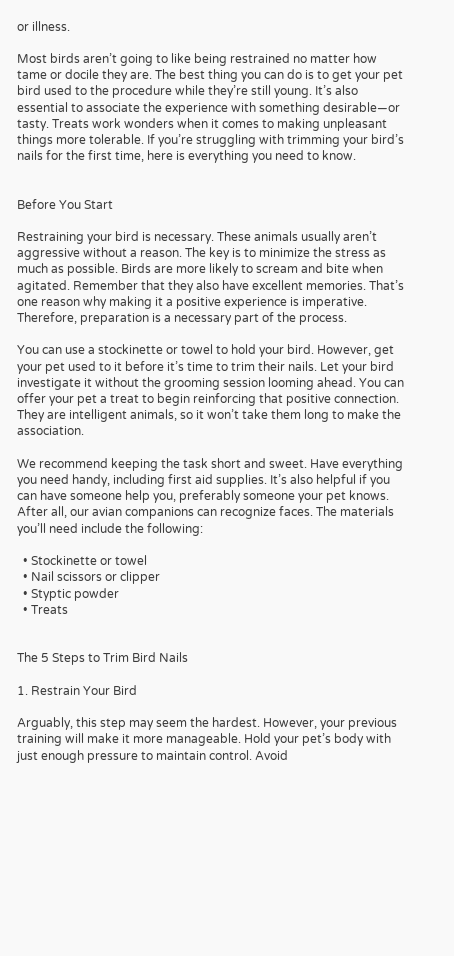or illness.

Most birds aren’t going to like being restrained no matter how tame or docile they are. The best thing you can do is to get your pet bird used to the procedure while they’re still young. It’s also essential to associate the experience with something desirable—or tasty. Treats work wonders when it comes to making unpleasant things more tolerable. If you’re struggling with trimming your bird’s nails for the first time, here is everything you need to know.


Before You Start

Restraining your bird is necessary. These animals usually aren’t aggressive without a reason. The key is to minimize the stress as much as possible. Birds are more likely to scream and bite when agitated. Remember that they also have excellent memories. That’s one reason why making it a positive experience is imperative. Therefore, preparation is a necessary part of the process.

You can use a stockinette or towel to hold your bird. However, get your pet used to it before it’s time to trim their nails. Let your bird investigate it without the grooming session looming ahead. You can offer your pet a treat to begin reinforcing that positive connection. They are intelligent animals, so it won’t take them long to make the association.

We recommend keeping the task short and sweet. Have everything you need handy, including first aid supplies. It’s also helpful if you can have someone help you, preferably someone your pet knows. After all, our avian companions can recognize faces. The materials you’ll need include the following:

  • Stockinette or towel
  • Nail scissors or clipper
  • Styptic powder
  • Treats


The 5 Steps to Trim Bird Nails

1. Restrain Your Bird

Arguably, this step may seem the hardest. However, your previous training will make it more manageable. Hold your pet’s body with just enough pressure to maintain control. Avoid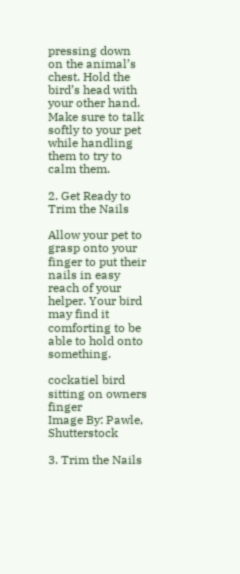pressing down on the animal’s chest. Hold the bird’s head with your other hand. Make sure to talk softly to your pet while handling them to try to calm them.

2. Get Ready to Trim the Nails

Allow your pet to grasp onto your finger to put their nails in easy reach of your helper. Your bird may find it comforting to be able to hold onto something.

cockatiel bird sitting on owners finger
Image By: Pawle, Shutterstock

3. Trim the Nails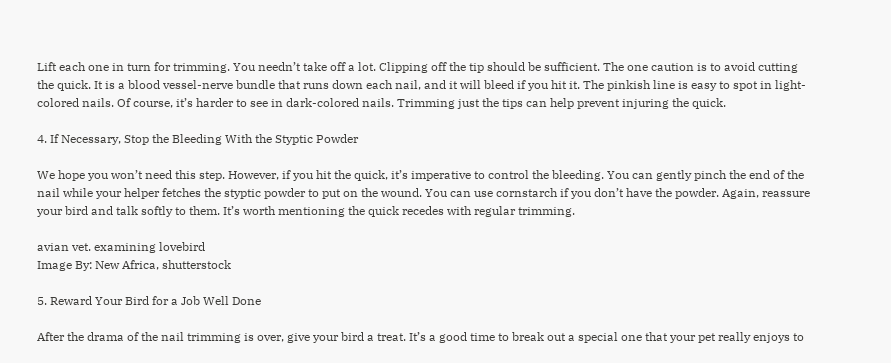Lift each one in turn for trimming. You needn’t take off a lot. Clipping off the tip should be sufficient. The one caution is to avoid cutting the quick. It is a blood vessel-nerve bundle that runs down each nail, and it will bleed if you hit it. The pinkish line is easy to spot in light-colored nails. Of course, it’s harder to see in dark-colored nails. Trimming just the tips can help prevent injuring the quick.

4. If Necessary, Stop the Bleeding With the Styptic Powder

We hope you won’t need this step. However, if you hit the quick, it’s imperative to control the bleeding. You can gently pinch the end of the nail while your helper fetches the styptic powder to put on the wound. You can use cornstarch if you don’t have the powder. Again, reassure your bird and talk softly to them. It’s worth mentioning the quick recedes with regular trimming.

avian vet. examining lovebird
Image By: New Africa, shutterstock

5. Reward Your Bird for a Job Well Done

After the drama of the nail trimming is over, give your bird a treat. It’s a good time to break out a special one that your pet really enjoys to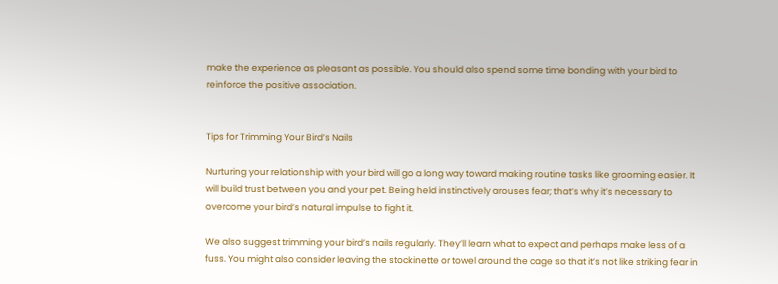make the experience as pleasant as possible. You should also spend some time bonding with your bird to reinforce the positive association.


Tips for Trimming Your Bird’s Nails

Nurturing your relationship with your bird will go a long way toward making routine tasks like grooming easier. It will build trust between you and your pet. Being held instinctively arouses fear; that’s why it’s necessary to overcome your bird’s natural impulse to fight it.

We also suggest trimming your bird’s nails regularly. They’ll learn what to expect and perhaps make less of a fuss. You might also consider leaving the stockinette or towel around the cage so that it’s not like striking fear in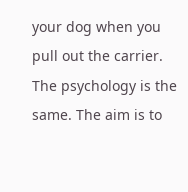your dog when you pull out the carrier. The psychology is the same. The aim is to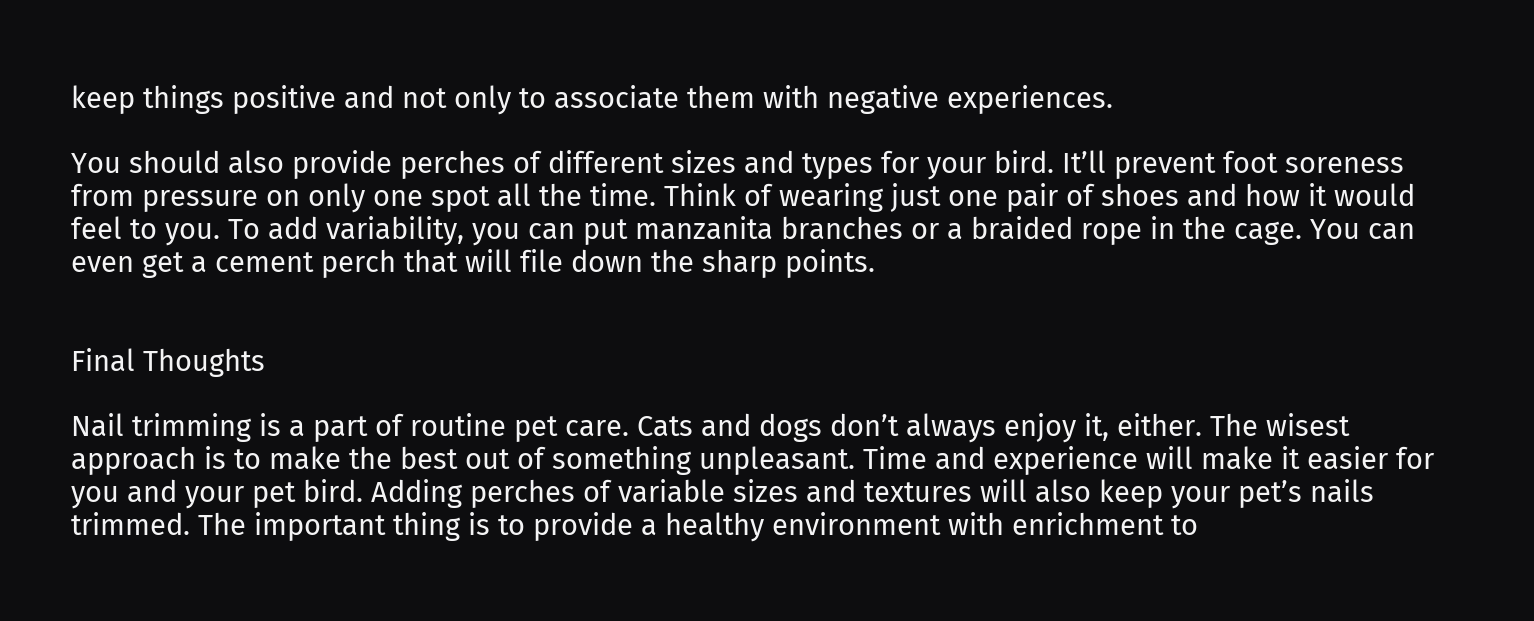keep things positive and not only to associate them with negative experiences.

You should also provide perches of different sizes and types for your bird. It’ll prevent foot soreness from pressure on only one spot all the time. Think of wearing just one pair of shoes and how it would feel to you. To add variability, you can put manzanita branches or a braided rope in the cage. You can even get a cement perch that will file down the sharp points.


Final Thoughts

Nail trimming is a part of routine pet care. Cats and dogs don’t always enjoy it, either. The wisest approach is to make the best out of something unpleasant. Time and experience will make it easier for you and your pet bird. Adding perches of variable sizes and textures will also keep your pet’s nails trimmed. The important thing is to provide a healthy environment with enrichment to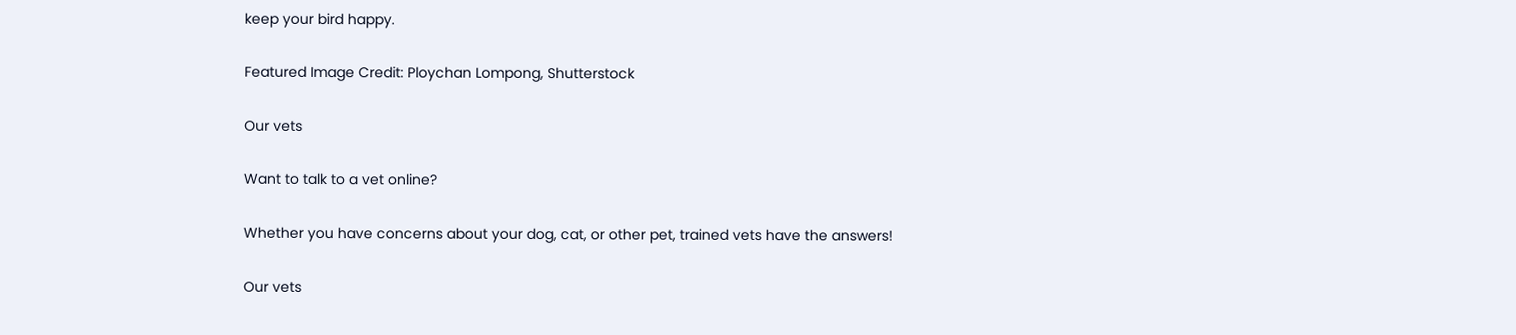keep your bird happy.

Featured Image Credit: Ploychan Lompong, Shutterstock

Our vets

Want to talk to a vet online?

Whether you have concerns about your dog, cat, or other pet, trained vets have the answers!

Our vets